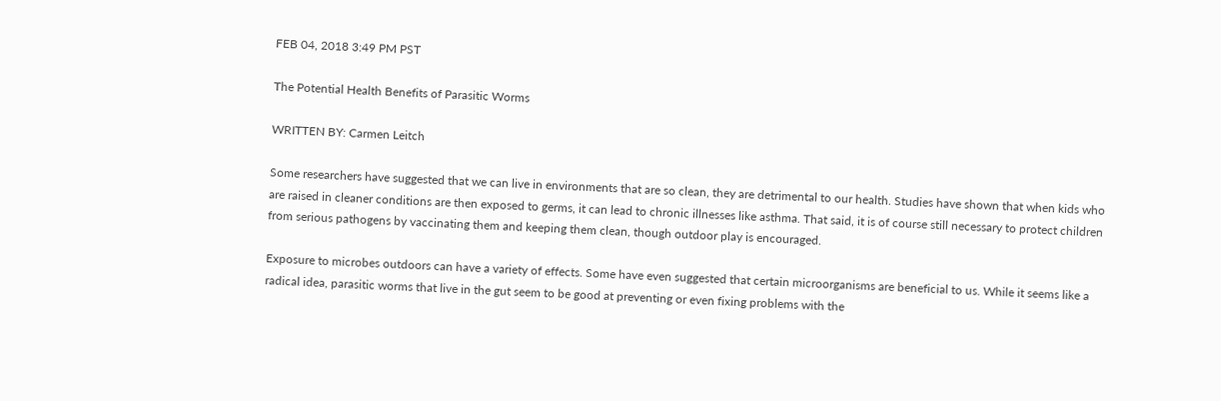FEB 04, 2018 3:49 PM PST

The Potential Health Benefits of Parasitic Worms

WRITTEN BY: Carmen Leitch

Some researchers have suggested that we can live in environments that are so clean, they are detrimental to our health. Studies have shown that when kids who are raised in cleaner conditions are then exposed to germs, it can lead to chronic illnesses like asthma. That said, it is of course still necessary to protect children from serious pathogens by vaccinating them and keeping them clean, though outdoor play is encouraged.

Exposure to microbes outdoors can have a variety of effects. Some have even suggested that certain microorganisms are beneficial to us. While it seems like a radical idea, parasitic worms that live in the gut seem to be good at preventing or even fixing problems with the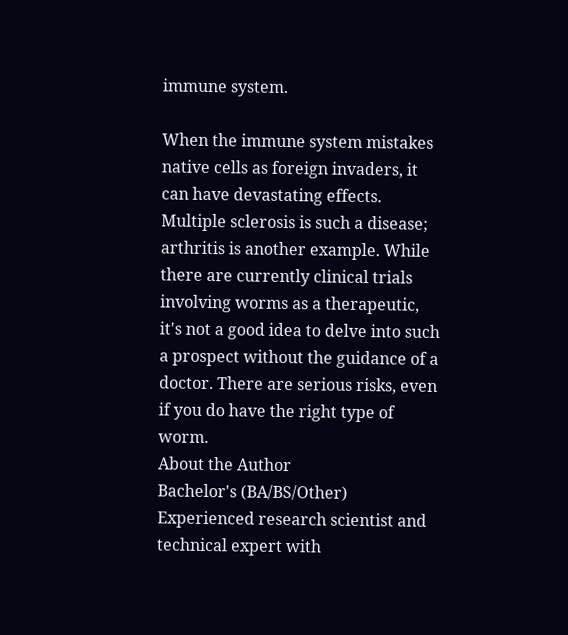immune system.

When the immune system mistakes native cells as foreign invaders, it can have devastating effects. Multiple sclerosis is such a disease; arthritis is another example. While there are currently clinical trials involving worms as a therapeutic, it's not a good idea to delve into such a prospect without the guidance of a doctor. There are serious risks, even if you do have the right type of worm.
About the Author
Bachelor's (BA/BS/Other)
Experienced research scientist and technical expert with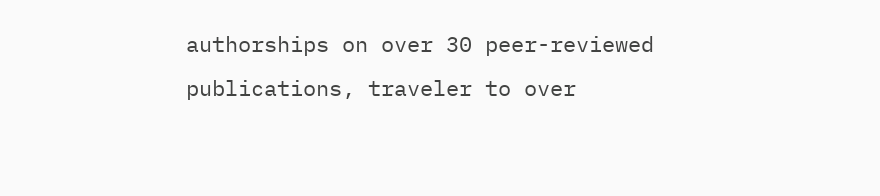authorships on over 30 peer-reviewed publications, traveler to over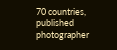70 countries, published photographer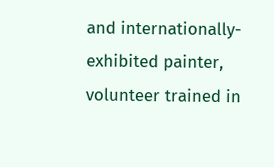and internationally-exhibited painter, volunteer trained in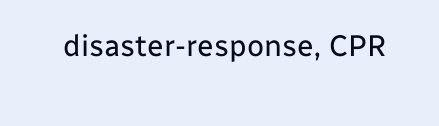disaster-response, CPR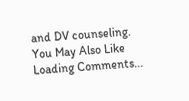and DV counseling.
You May Also Like
Loading Comments...